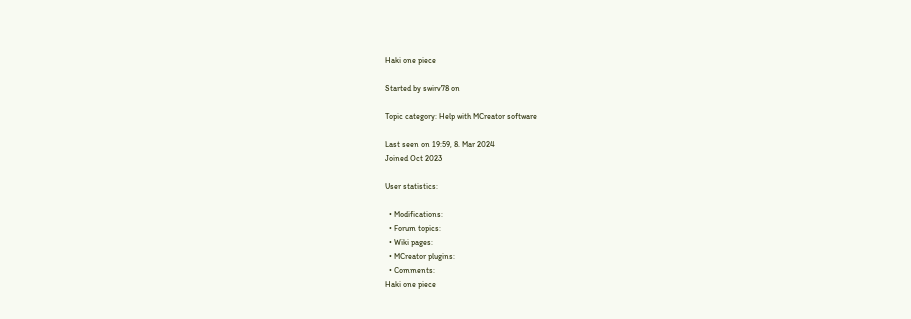Haki one piece

Started by swirv78 on

Topic category: Help with MCreator software

Last seen on 19:59, 8. Mar 2024
Joined Oct 2023

User statistics:

  • Modifications:
  • Forum topics:
  • Wiki pages:
  • MCreator plugins:
  • Comments:
Haki one piece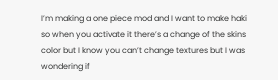I’m making a one piece mod and I want to make haki so when you activate it there’s a change of the skins color but I know you can’t change textures but I was wondering if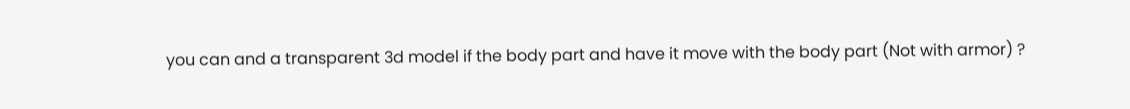you can and a transparent 3d model if the body part and have it move with the body part (Not with armor) ?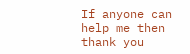If anyone can help me then thank you